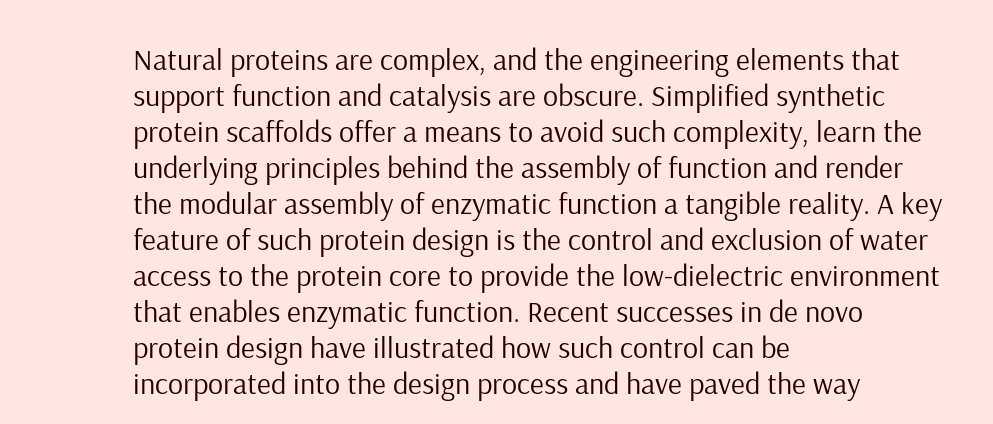Natural proteins are complex, and the engineering elements that support function and catalysis are obscure. Simplified synthetic protein scaffolds offer a means to avoid such complexity, learn the underlying principles behind the assembly of function and render the modular assembly of enzymatic function a tangible reality. A key feature of such protein design is the control and exclusion of water access to the protein core to provide the low-dielectric environment that enables enzymatic function. Recent successes in de novo protein design have illustrated how such control can be incorporated into the design process and have paved the way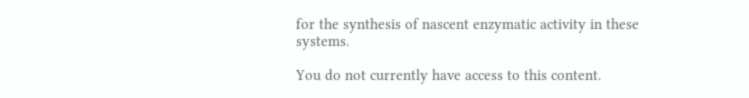for the synthesis of nascent enzymatic activity in these systems.

You do not currently have access to this content.